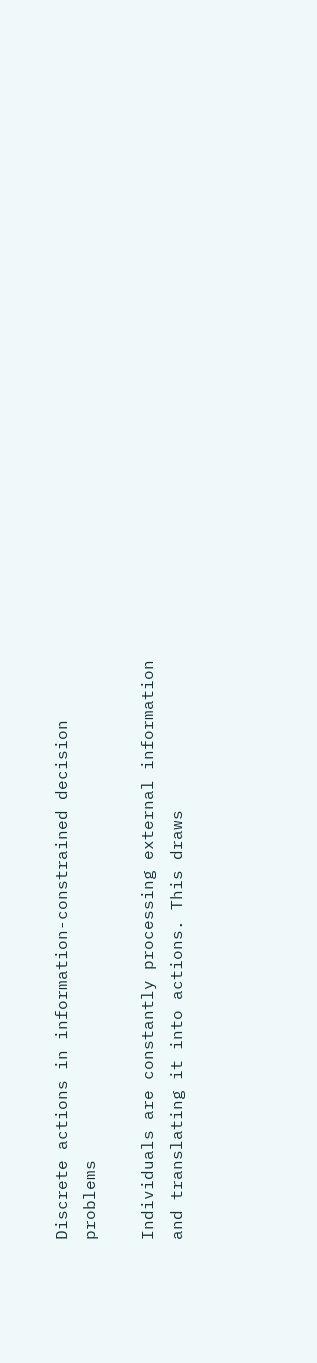Discrete actions in information-constrained decision problems

Individuals are constantly processing external information and translating it into actions. This draws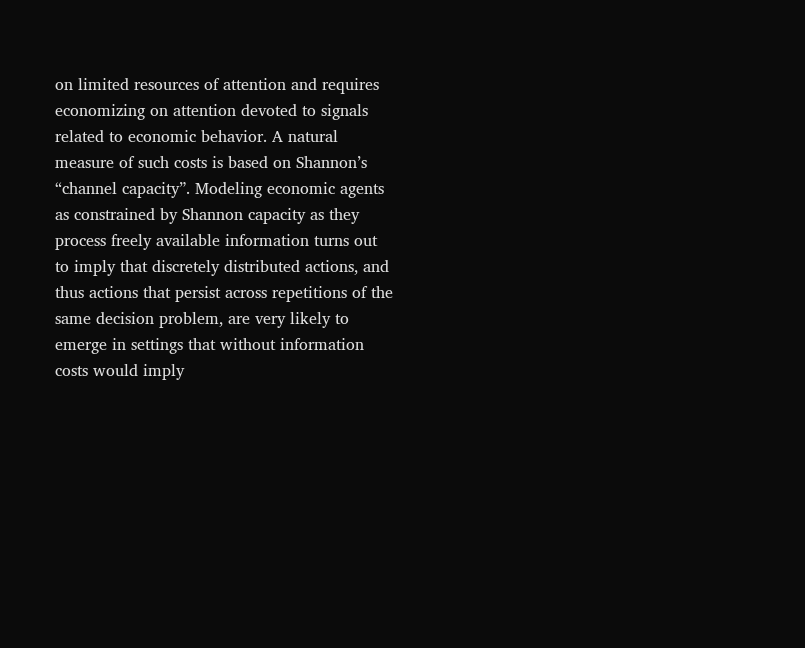on limited resources of attention and requires economizing on attention devoted to signals related to economic behavior. A natural measure of such costs is based on Shannon’s “channel capacity”. Modeling economic agents as constrained by Shannon capacity as they process freely available information turns out to imply that discretely distributed actions, and thus actions that persist across repetitions of the same decision problem, are very likely to emerge in settings that without information costs would imply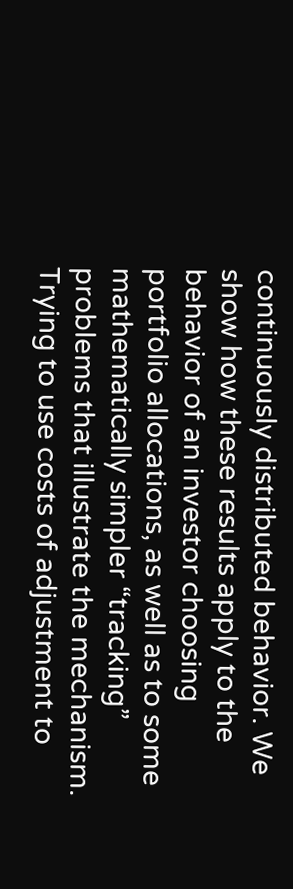continuously distributed behavior. We show how these results apply to the behavior of an investor choosing portfolio allocations, as well as to some mathematically simpler “tracking” problems that illustrate the mechanism. Trying to use costs of adjustment to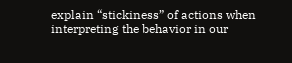explain “stickiness” of actions when interpreting the behavior in our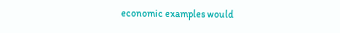economic examples would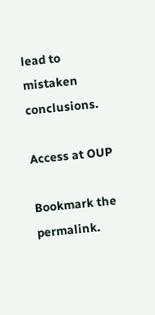lead to mistaken conclusions.

Access at OUP

Bookmark the permalink.